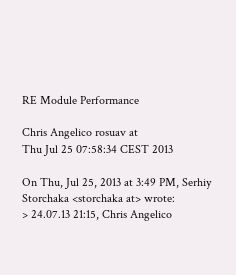RE Module Performance

Chris Angelico rosuav at
Thu Jul 25 07:58:34 CEST 2013

On Thu, Jul 25, 2013 at 3:49 PM, Serhiy Storchaka <storchaka at> wrote:
> 24.07.13 21:15, Chris Angelico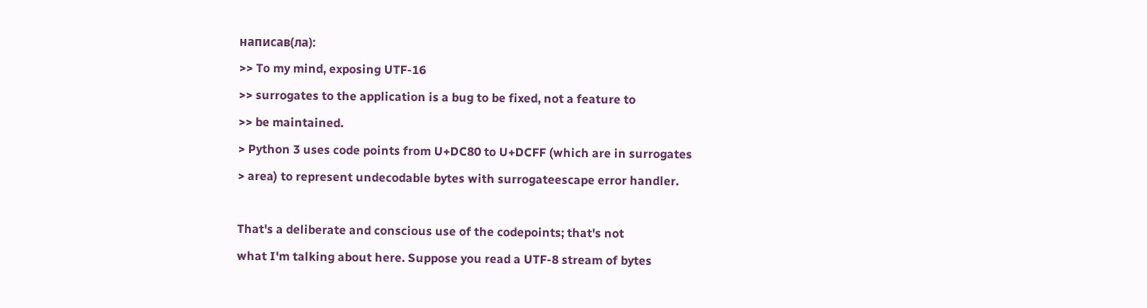написав(ла):
>> To my mind, exposing UTF-16
>> surrogates to the application is a bug to be fixed, not a feature to
>> be maintained.
> Python 3 uses code points from U+DC80 to U+DCFF (which are in surrogates
> area) to represent undecodable bytes with surrogateescape error handler.

That's a deliberate and conscious use of the codepoints; that's not
what I'm talking about here. Suppose you read a UTF-8 stream of bytes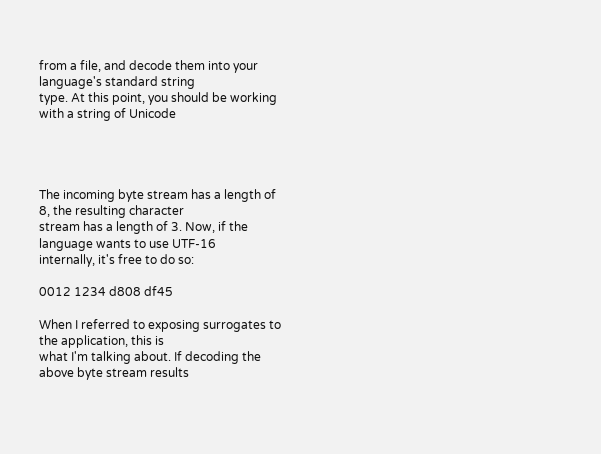from a file, and decode them into your language's standard string
type. At this point, you should be working with a string of Unicode




The incoming byte stream has a length of 8, the resulting character
stream has a length of 3. Now, if the language wants to use UTF-16
internally, it's free to do so:

0012 1234 d808 df45

When I referred to exposing surrogates to the application, this is
what I'm talking about. If decoding the above byte stream results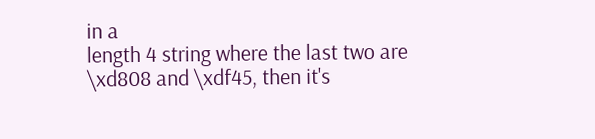in a
length 4 string where the last two are \xd808 and \xdf45, then it's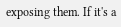exposing them. If it's a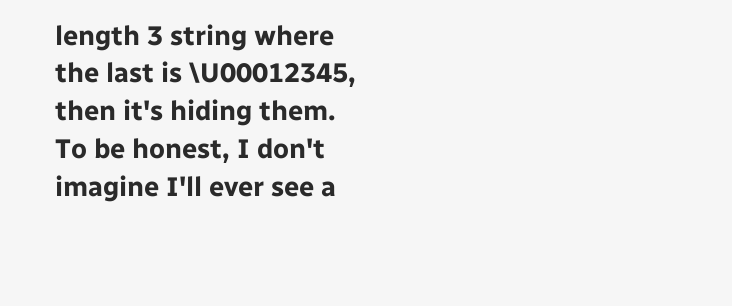length 3 string where the last is \U00012345,
then it's hiding them. To be honest, I don't imagine I'll ever see a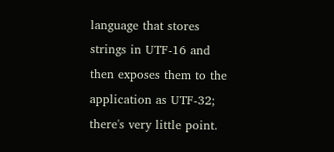language that stores strings in UTF-16 and then exposes them to the
application as UTF-32; there's very little point.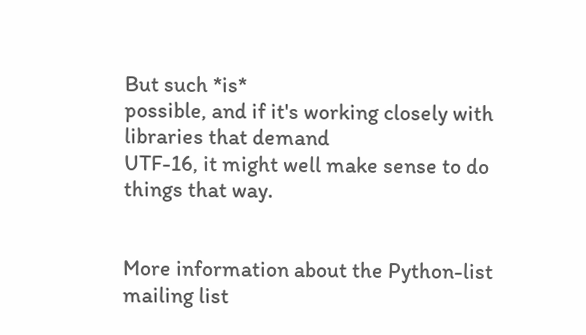But such *is*
possible, and if it's working closely with libraries that demand
UTF-16, it might well make sense to do things that way.


More information about the Python-list mailing list